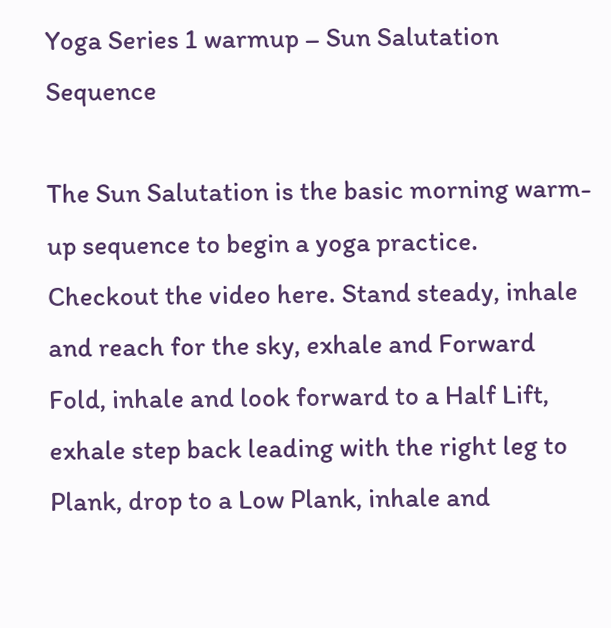Yoga Series 1 warmup – Sun Salutation Sequence

The Sun Salutation is the basic morning warm-up sequence to begin a yoga practice.  Checkout the video here. Stand steady, inhale and reach for the sky, exhale and Forward Fold, inhale and look forward to a Half Lift, exhale step back leading with the right leg to Plank, drop to a Low Plank, inhale and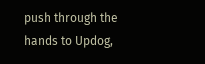push through the hands to Updog,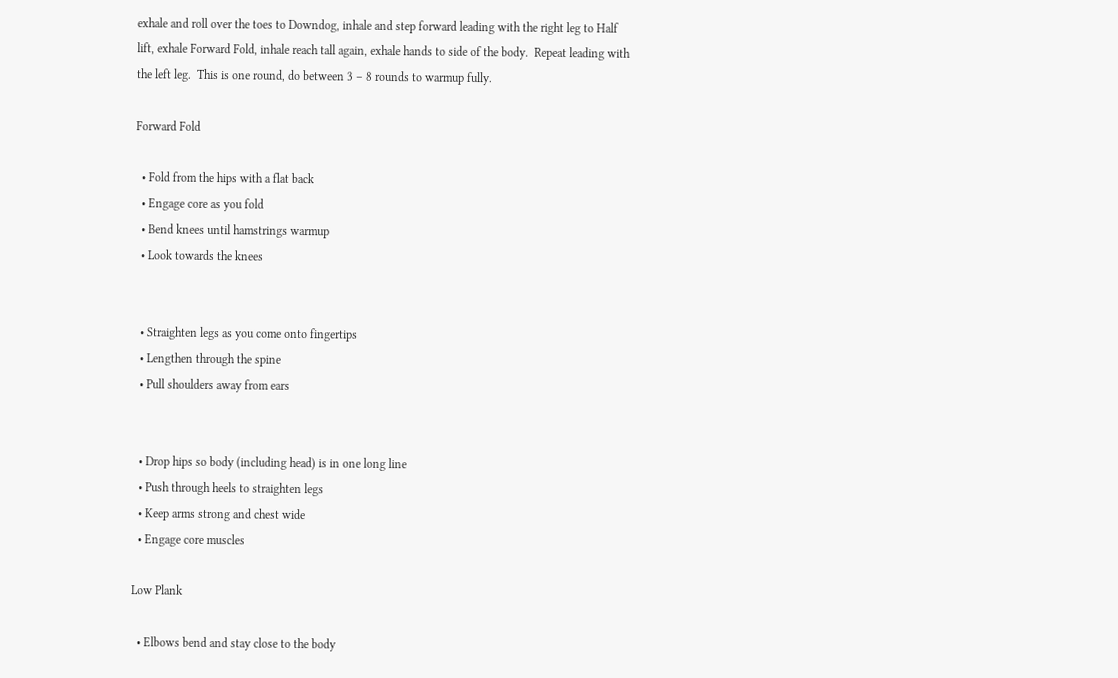exhale and roll over the toes to Downdog, inhale and step forward leading with the right leg to Half lift, exhale Forward Fold, inhale reach tall again, exhale hands to side of the body.  Repeat leading with the left leg.  This is one round, do between 3 – 8 rounds to warmup fully.

Forward Fold

  • Fold from the hips with a flat back
  • Engage core as you fold
  • Bend knees until hamstrings warmup
  • Look towards the knees


  • Straighten legs as you come onto fingertips
  • Lengthen through the spine
  • Pull shoulders away from ears


  • Drop hips so body (including head) is in one long line
  • Push through heels to straighten legs
  • Keep arms strong and chest wide
  • Engage core muscles

Low Plank

  • Elbows bend and stay close to the body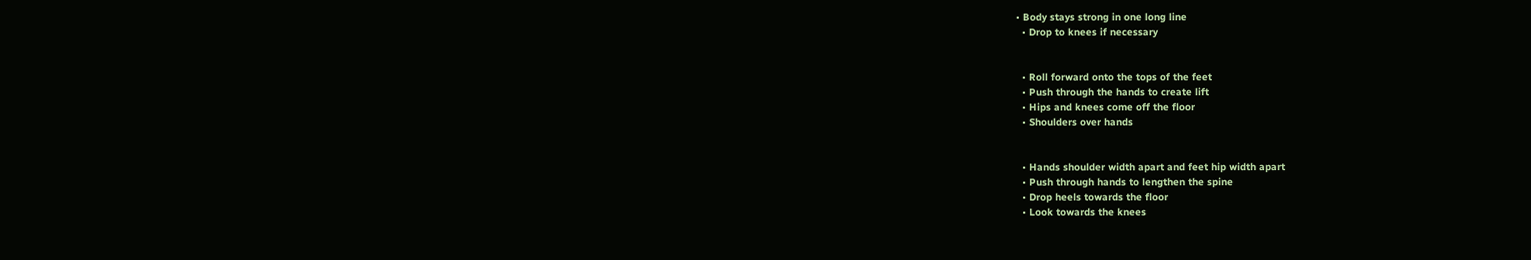• Body stays strong in one long line
  • Drop to knees if necessary


  • Roll forward onto the tops of the feet
  • Push through the hands to create lift
  • Hips and knees come off the floor
  • Shoulders over hands


  • Hands shoulder width apart and feet hip width apart
  • Push through hands to lengthen the spine
  • Drop heels towards the floor
  • Look towards the knees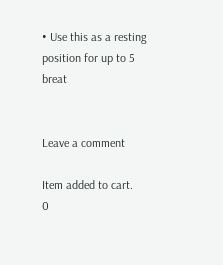• Use this as a resting position for up to 5 breat


Leave a comment

Item added to cart.
0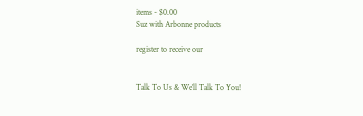items - $0.00
Suz with Arbonne products

register to receive our


Talk To Us & We’ll Talk To You!